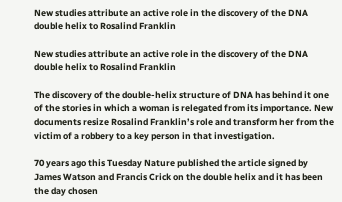New studies attribute an active role in the discovery of the DNA double helix to Rosalind Franklin

New studies attribute an active role in the discovery of the DNA double helix to Rosalind Franklin

The discovery of the double-helix structure of DNA has behind it one of the stories in which a woman is relegated from its importance. New documents resize Rosalind Franklin’s role and transform her from the victim of a robbery to a key person in that investigation.

70 years ago this Tuesday Nature published the article signed by James Watson and Francis Crick on the double helix and it has been the day chosen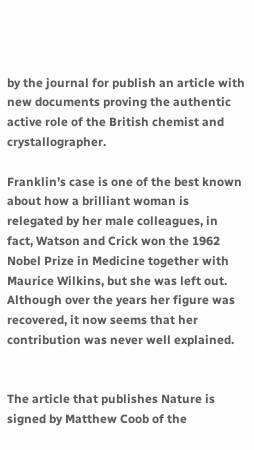by the journal for publish an article with new documents proving the authentic active role of the British chemist and crystallographer.

Franklin’s case is one of the best known about how a brilliant woman is relegated by her male colleagues, in fact, Watson and Crick won the 1962 Nobel Prize in Medicine together with Maurice Wilkins, but she was left out. Although over the years her figure was recovered, it now seems that her contribution was never well explained.


The article that publishes Nature is signed by Matthew Coob of the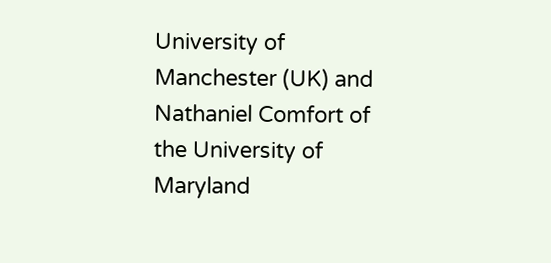University of Manchester (UK) and Nathaniel Comfort of the University of Maryland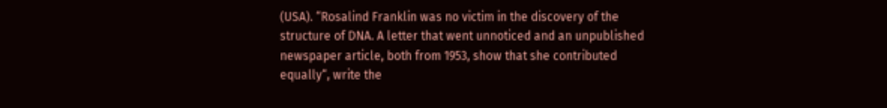(USA). “Rosalind Franklin was no victim in the discovery of the structure of DNA. A letter that went unnoticed and an unpublished newspaper article, both from 1953, show that she contributed equally“, write the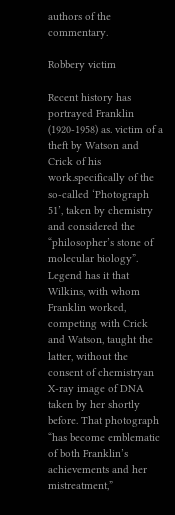authors of the commentary.

Robbery victim

Recent history has portrayed Franklin (1920-1958) as. victim of a theft by Watson and Crick of his work.specifically of the so-called ‘Photograph 51’, taken by chemistry and considered the “philosopher’s stone of molecular biology”. Legend has it that Wilkins, with whom Franklin worked, competing with Crick and Watson, taught the latter, without the consent of chemistryan X-ray image of DNA taken by her shortly before. That photograph “has become emblematic of both Franklin’s achievements and her mistreatment,”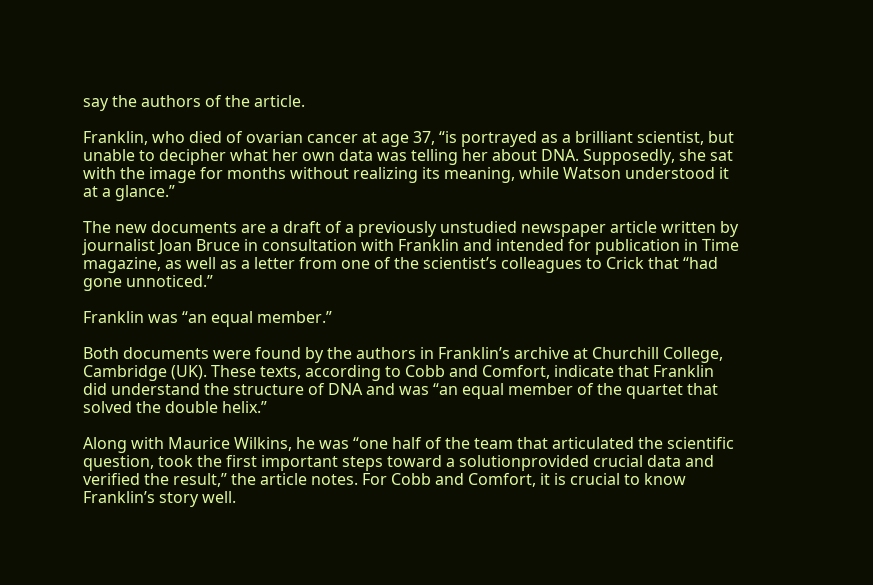say the authors of the article.

Franklin, who died of ovarian cancer at age 37, “is portrayed as a brilliant scientist, but unable to decipher what her own data was telling her about DNA. Supposedly, she sat with the image for months without realizing its meaning, while Watson understood it at a glance.”

The new documents are a draft of a previously unstudied newspaper article written by journalist Joan Bruce in consultation with Franklin and intended for publication in Time magazine, as well as a letter from one of the scientist’s colleagues to Crick that “had gone unnoticed.”

Franklin was “an equal member.”

Both documents were found by the authors in Franklin’s archive at Churchill College, Cambridge (UK). These texts, according to Cobb and Comfort, indicate that Franklin did understand the structure of DNA and was “an equal member of the quartet that solved the double helix.”

Along with Maurice Wilkins, he was “one half of the team that articulated the scientific question, took the first important steps toward a solutionprovided crucial data and verified the result,” the article notes. For Cobb and Comfort, it is crucial to know Franklin’s story well.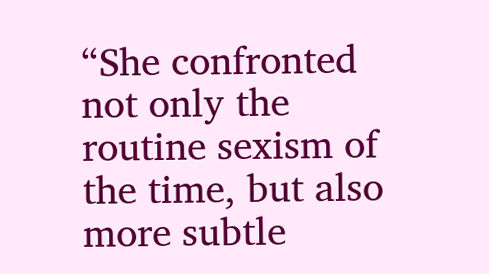“She confronted not only the routine sexism of the time, but also more subtle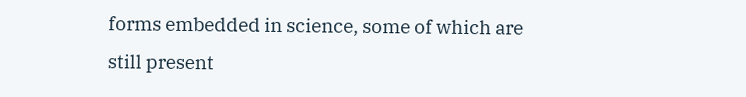forms embedded in science, some of which are still present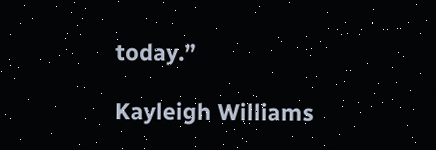today.”

Kayleigh Williams